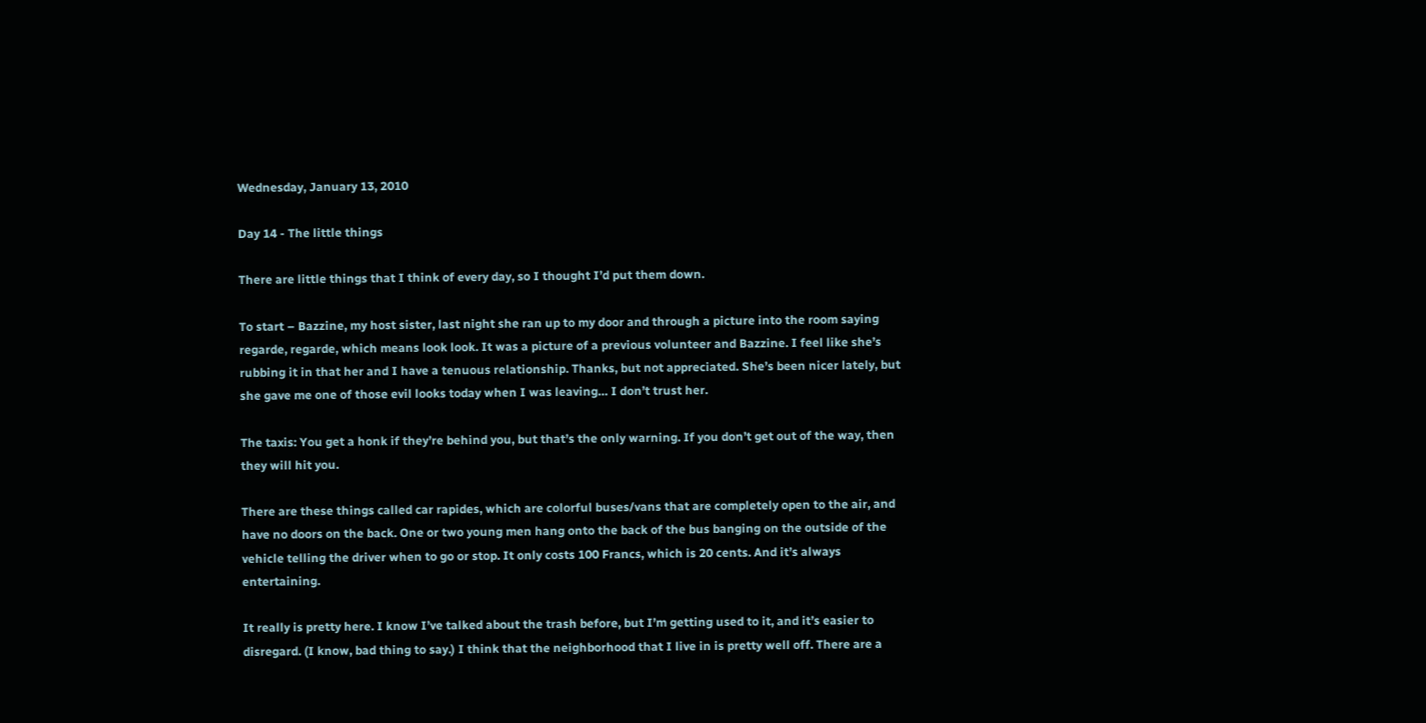Wednesday, January 13, 2010

Day 14 - The little things

There are little things that I think of every day, so I thought I’d put them down.

To start – Bazzine, my host sister, last night she ran up to my door and through a picture into the room saying regarde, regarde, which means look look. It was a picture of a previous volunteer and Bazzine. I feel like she’s rubbing it in that her and I have a tenuous relationship. Thanks, but not appreciated. She’s been nicer lately, but she gave me one of those evil looks today when I was leaving… I don’t trust her.

The taxis: You get a honk if they’re behind you, but that’s the only warning. If you don’t get out of the way, then they will hit you.

There are these things called car rapides, which are colorful buses/vans that are completely open to the air, and have no doors on the back. One or two young men hang onto the back of the bus banging on the outside of the vehicle telling the driver when to go or stop. It only costs 100 Francs, which is 20 cents. And it’s always entertaining.

It really is pretty here. I know I’ve talked about the trash before, but I’m getting used to it, and it’s easier to disregard. (I know, bad thing to say.) I think that the neighborhood that I live in is pretty well off. There are a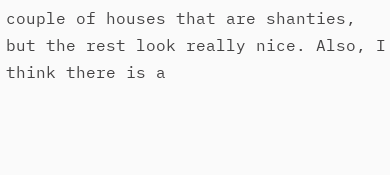couple of houses that are shanties, but the rest look really nice. Also, I think there is a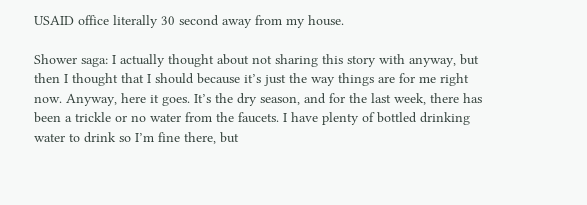USAID office literally 30 second away from my house.

Shower saga: I actually thought about not sharing this story with anyway, but then I thought that I should because it’s just the way things are for me right now. Anyway, here it goes. It’s the dry season, and for the last week, there has been a trickle or no water from the faucets. I have plenty of bottled drinking water to drink so I’m fine there, but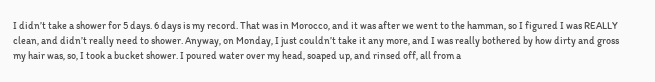I didn’t take a shower for 5 days. 6 days is my record. That was in Morocco, and it was after we went to the hamman, so I figured I was REALLY clean, and didn’t really need to shower. Anyway, on Monday, I just couldn’t take it any more, and I was really bothered by how dirty and gross my hair was, so, I took a bucket shower. I poured water over my head, soaped up, and rinsed off, all from a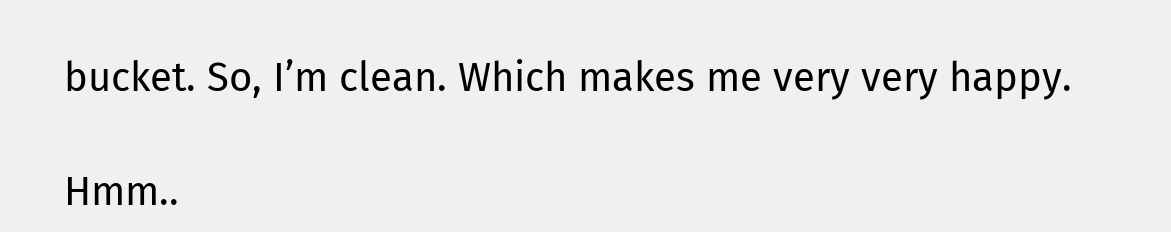bucket. So, I’m clean. Which makes me very very happy.

Hmm..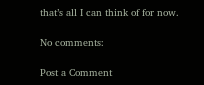that’s all I can think of for now.

No comments:

Post a Comment